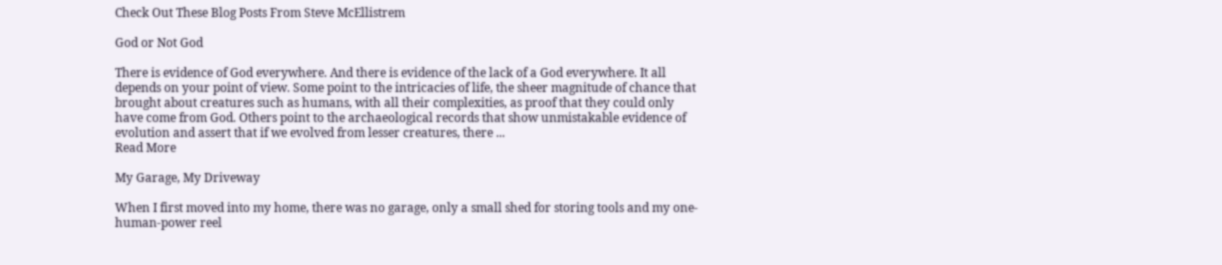Check Out These Blog Posts From Steve McEllistrem

God or Not God

There is evidence of God everywhere. And there is evidence of the lack of a God everywhere. It all depends on your point of view. Some point to the intricacies of life, the sheer magnitude of chance that brought about creatures such as humans, with all their complexities, as proof that they could only have come from God. Others point to the archaeological records that show unmistakable evidence of evolution and assert that if we evolved from lesser creatures, there ...
Read More

My Garage, My Driveway

When I first moved into my home, there was no garage, only a small shed for storing tools and my one-human-power reel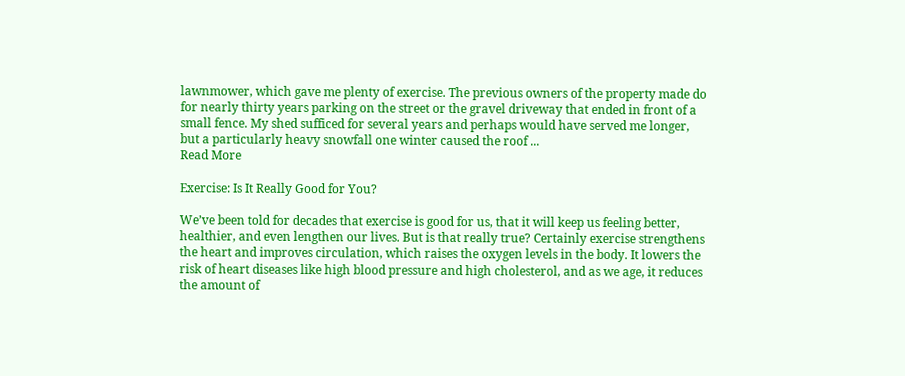lawnmower, which gave me plenty of exercise. The previous owners of the property made do for nearly thirty years parking on the street or the gravel driveway that ended in front of a small fence. My shed sufficed for several years and perhaps would have served me longer, but a particularly heavy snowfall one winter caused the roof ...
Read More

Exercise: Is It Really Good for You?

We’ve been told for decades that exercise is good for us, that it will keep us feeling better, healthier, and even lengthen our lives. But is that really true? Certainly exercise strengthens the heart and improves circulation, which raises the oxygen levels in the body. It lowers the risk of heart diseases like high blood pressure and high cholesterol, and as we age, it reduces the amount of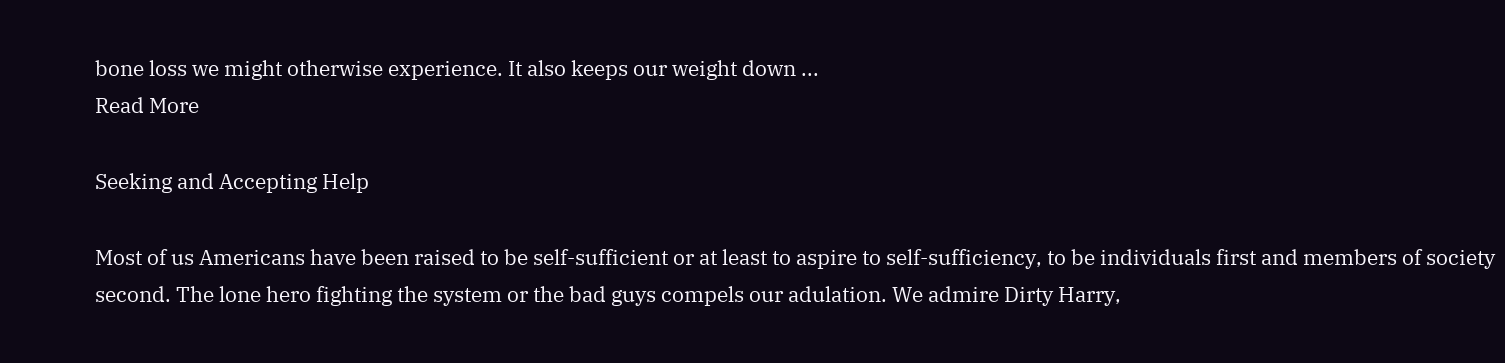bone loss we might otherwise experience. It also keeps our weight down ...
Read More

Seeking and Accepting Help

Most of us Americans have been raised to be self-sufficient or at least to aspire to self-sufficiency, to be individuals first and members of society second. The lone hero fighting the system or the bad guys compels our adulation. We admire Dirty Harry,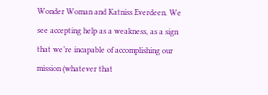Wonder Woman and Katniss Everdeen. We see accepting help as a weakness, as a sign that we’re incapable of accomplishing our mission (whatever that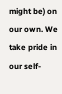might be) on our own. We take pride in our self-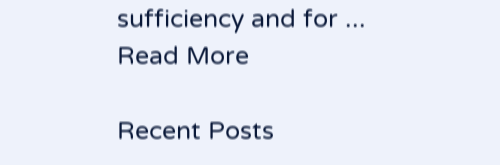sufficiency and for ...
Read More

Recent Posts